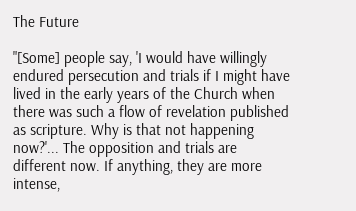The Future

"[Some] people say, 'I would have willingly endured persecution and trials if I might have lived in the early years of the Church when there was such a flow of revelation published as scripture. Why is that not happening now?'... The opposition and trials are different now. If anything, they are more intense,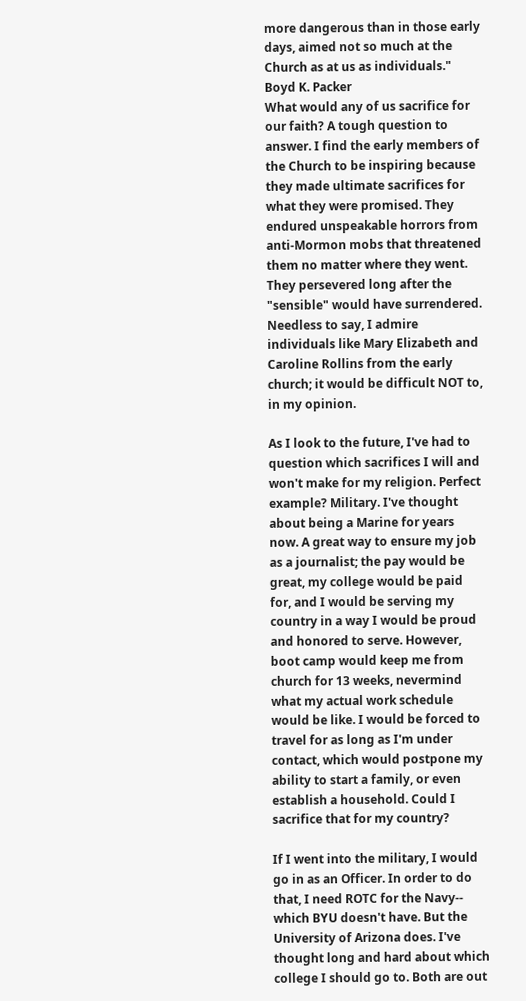more dangerous than in those early days, aimed not so much at the Church as at us as individuals." Boyd K. Packer
What would any of us sacrifice for our faith? A tough question to answer. I find the early members of the Church to be inspiring because they made ultimate sacrifices for what they were promised. They endured unspeakable horrors from anti-Mormon mobs that threatened them no matter where they went. They persevered long after the "sensible" would have surrendered. Needless to say, I admire individuals like Mary Elizabeth and Caroline Rollins from the early church; it would be difficult NOT to, in my opinion.

As I look to the future, I've had to question which sacrifices I will and won't make for my religion. Perfect example? Military. I've thought about being a Marine for years now. A great way to ensure my job as a journalist; the pay would be great, my college would be paid for, and I would be serving my country in a way I would be proud and honored to serve. However, boot camp would keep me from church for 13 weeks, nevermind what my actual work schedule would be like. I would be forced to travel for as long as I'm under contact, which would postpone my ability to start a family, or even establish a household. Could I sacrifice that for my country?

If I went into the military, I would go in as an Officer. In order to do that, I need ROTC for the Navy-- which BYU doesn't have. But the University of Arizona does. I've thought long and hard about which college I should go to. Both are out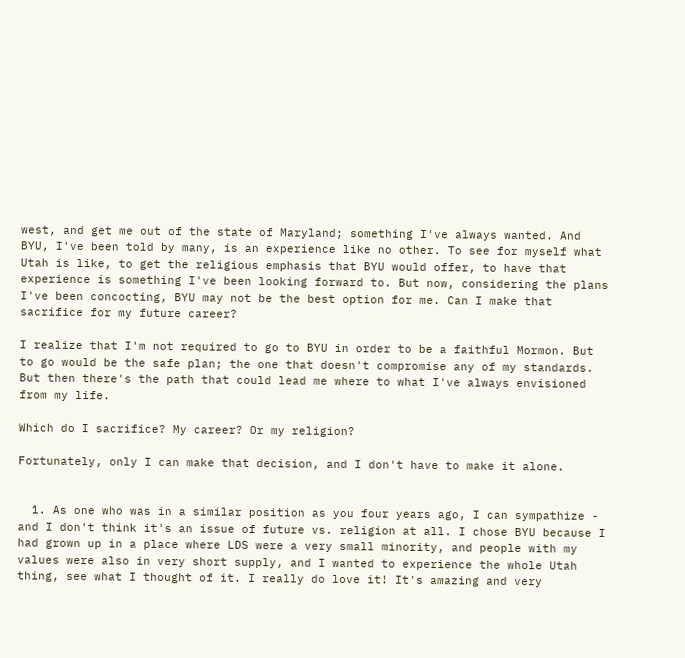west, and get me out of the state of Maryland; something I've always wanted. And BYU, I've been told by many, is an experience like no other. To see for myself what Utah is like, to get the religious emphasis that BYU would offer, to have that experience is something I've been looking forward to. But now, considering the plans I've been concocting, BYU may not be the best option for me. Can I make that sacrifice for my future career?

I realize that I'm not required to go to BYU in order to be a faithful Mormon. But to go would be the safe plan; the one that doesn't compromise any of my standards. But then there's the path that could lead me where to what I've always envisioned from my life.

Which do I sacrifice? My career? Or my religion?

Fortunately, only I can make that decision, and I don't have to make it alone.


  1. As one who was in a similar position as you four years ago, I can sympathize - and I don't think it's an issue of future vs. religion at all. I chose BYU because I had grown up in a place where LDS were a very small minority, and people with my values were also in very short supply, and I wanted to experience the whole Utah thing, see what I thought of it. I really do love it! It's amazing and very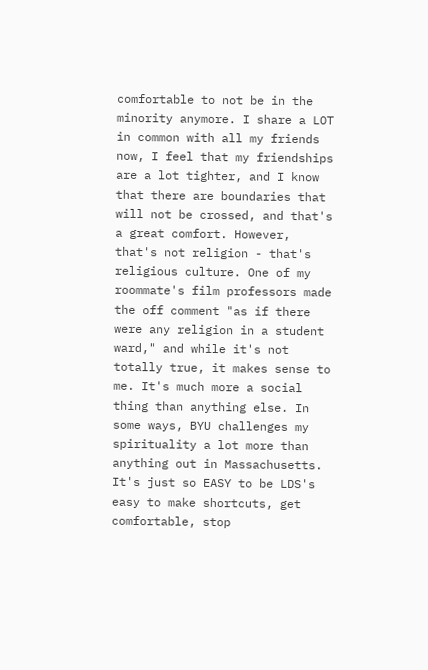comfortable to not be in the minority anymore. I share a LOT in common with all my friends now, I feel that my friendships are a lot tighter, and I know that there are boundaries that will not be crossed, and that's a great comfort. However, that's not religion - that's religious culture. One of my roommate's film professors made the off comment "as if there were any religion in a student ward," and while it's not totally true, it makes sense to me. It's much more a social thing than anything else. In some ways, BYU challenges my spirituality a lot more than anything out in Massachusetts. It's just so EASY to be LDS's easy to make shortcuts, get comfortable, stop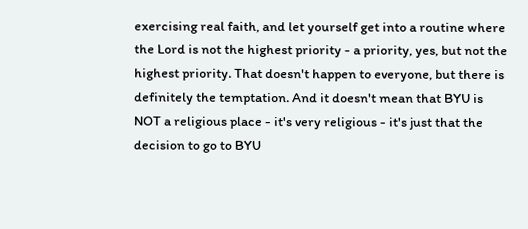exercising real faith, and let yourself get into a routine where the Lord is not the highest priority - a priority, yes, but not the highest priority. That doesn't happen to everyone, but there is definitely the temptation. And it doesn't mean that BYU is NOT a religious place - it's very religious - it's just that the decision to go to BYU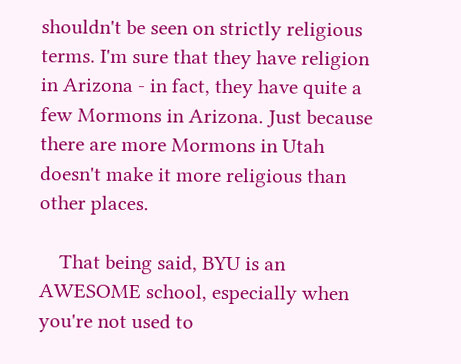shouldn't be seen on strictly religious terms. I'm sure that they have religion in Arizona - in fact, they have quite a few Mormons in Arizona. Just because there are more Mormons in Utah doesn't make it more religious than other places.

    That being said, BYU is an AWESOME school, especially when you're not used to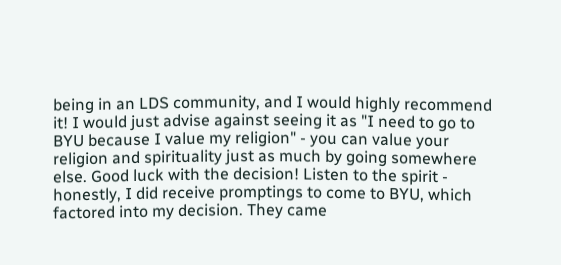being in an LDS community, and I would highly recommend it! I would just advise against seeing it as "I need to go to BYU because I value my religion" - you can value your religion and spirituality just as much by going somewhere else. Good luck with the decision! Listen to the spirit - honestly, I did receive promptings to come to BYU, which factored into my decision. They came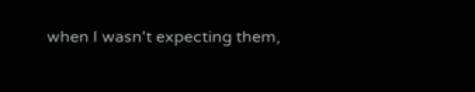when I wasn't expecting them,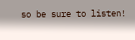so be sure to listen!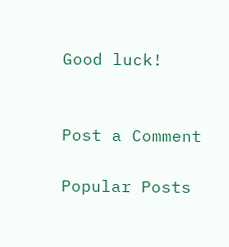Good luck!


Post a Comment

Popular Posts